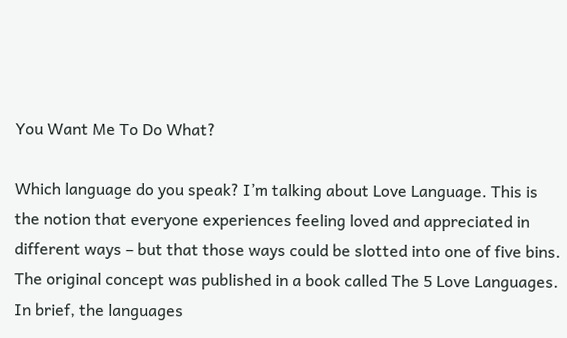You Want Me To Do What?

Which language do you speak? I’m talking about Love Language. This is the notion that everyone experiences feeling loved and appreciated in different ways – but that those ways could be slotted into one of five bins. The original concept was published in a book called The 5 Love Languages. In brief, the languages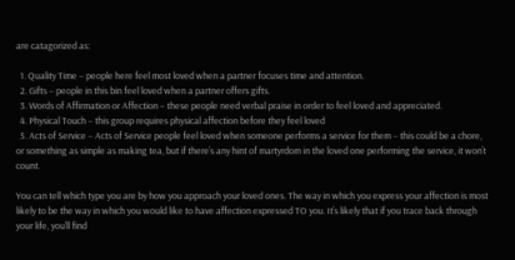are catagorized as:

  1. Quality Time – people here feel most loved when a partner focuses time and attention.
  2. Gifts – people in this bin feel loved when a partner offers gifts.
  3. Words of Affirmation or Affection – these people need verbal praise in order to feel loved and appreciated.
  4. Physical Touch – this group requires physical affection before they feel loved
  5. Acts of Service – Acts of Service people feel loved when someone performs a service for them – this could be a chore, or something as simple as making tea, but if there’s any hint of martyrdom in the loved one performing the service, it won’t count.

You can tell which type you are by how you approach your loved ones. The way in which you express your affection is most likely to be the way in which you would like to have affection expressed TO you. It’s likely that if you trace back through your life, you’ll find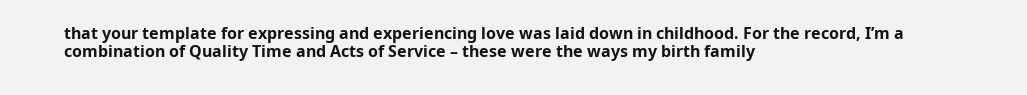that your template for expressing and experiencing love was laid down in childhood. For the record, I’m a combination of Quality Time and Acts of Service – these were the ways my birth family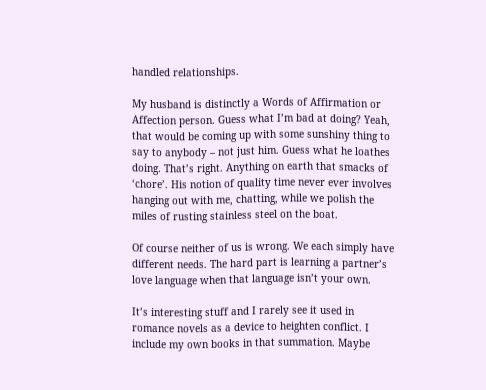handled relationships.

My husband is distinctly a Words of Affirmation or Affection person. Guess what I’m bad at doing? Yeah, that would be coming up with some sunshiny thing to say to anybody – not just him. Guess what he loathes doing. That’s right. Anything on earth that smacks of ‘chore’. His notion of quality time never ever involves hanging out with me, chatting, while we polish the miles of rusting stainless steel on the boat.

Of course neither of us is wrong. We each simply have different needs. The hard part is learning a partner’s love language when that language isn’t your own.

It’s interesting stuff and I rarely see it used in romance novels as a device to heighten conflict. I include my own books in that summation. Maybe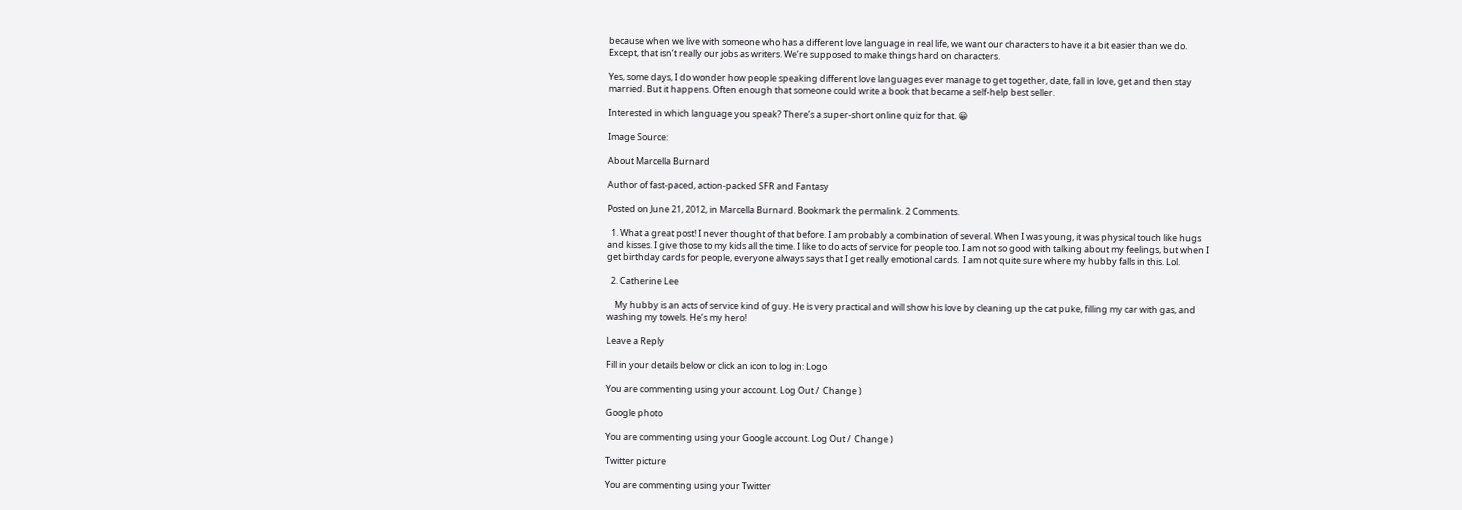because when we live with someone who has a different love language in real life, we want our characters to have it a bit easier than we do. Except, that isn’t really our jobs as writers. We’re supposed to make things hard on characters.

Yes, some days, I do wonder how people speaking different love languages ever manage to get together, date, fall in love, get and then stay married. But it happens. Often enough that someone could write a book that became a self-help best seller.

Interested in which language you speak? There’s a super-short online quiz for that. 😀

Image Source:

About Marcella Burnard

Author of fast-paced, action-packed SFR and Fantasy

Posted on June 21, 2012, in Marcella Burnard. Bookmark the permalink. 2 Comments.

  1. What a great post! I never thought of that before. I am probably a combination of several. When I was young, it was physical touch like hugs and kisses. I give those to my kids all the time. I like to do acts of service for people too. I am not so good with talking about my feelings, but when I get birthday cards for people, everyone always says that I get really emotional cards.  I am not quite sure where my hubby falls in this. Lol.

  2. Catherine Lee

    My hubby is an acts of service kind of guy. He is very practical and will show his love by cleaning up the cat puke, filling my car with gas, and washing my towels. He’s my hero!

Leave a Reply

Fill in your details below or click an icon to log in: Logo

You are commenting using your account. Log Out /  Change )

Google photo

You are commenting using your Google account. Log Out /  Change )

Twitter picture

You are commenting using your Twitter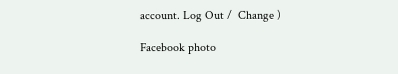account. Log Out /  Change )

Facebook photo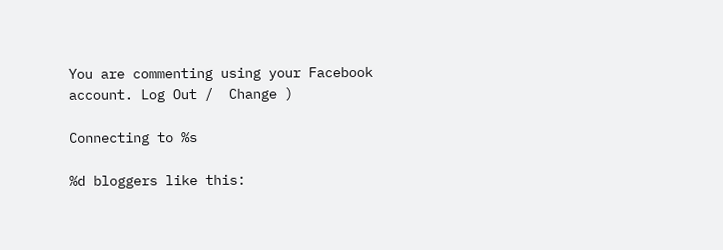You are commenting using your Facebook account. Log Out /  Change )

Connecting to %s

%d bloggers like this: